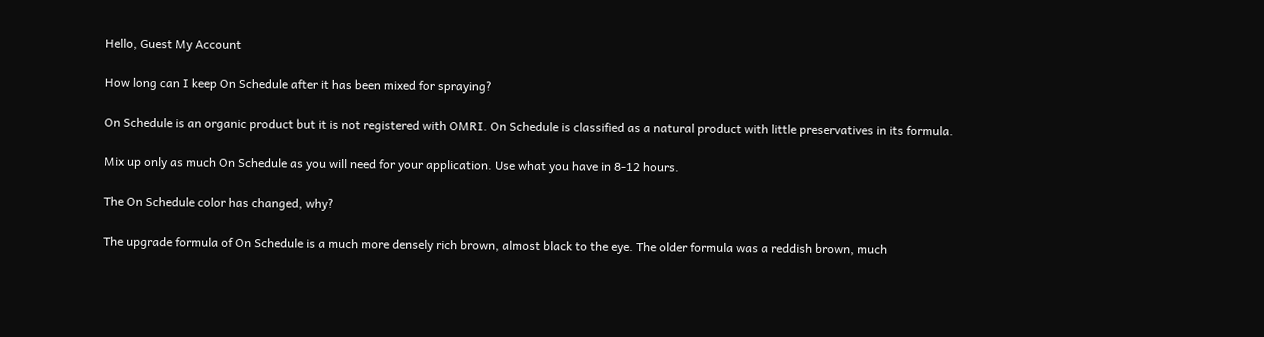Hello, Guest My Account

How long can I keep On Schedule after it has been mixed for spraying?

On Schedule is an organic product but it is not registered with OMRI. On Schedule is classified as a natural product with little preservatives in its formula.

Mix up only as much On Schedule as you will need for your application. Use what you have in 8-12 hours.

The On Schedule color has changed, why?

The upgrade formula of On Schedule is a much more densely rich brown, almost black to the eye. The older formula was a reddish brown, much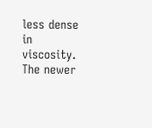less dense in viscosity. The newer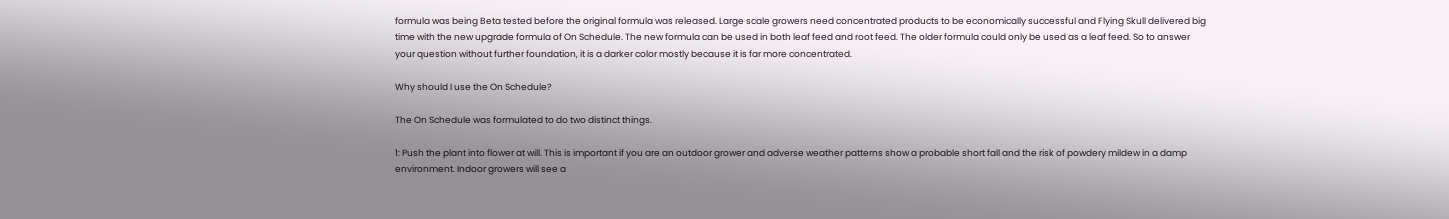formula was being Beta tested before the original formula was released. Large scale growers need concentrated products to be economically successful and Flying Skull delivered big time with the new upgrade formula of On Schedule. The new formula can be used in both leaf feed and root feed. The older formula could only be used as a leaf feed. So to answer your question without further foundation, it is a darker color mostly because it is far more concentrated.

Why should I use the On Schedule?

The On Schedule was formulated to do two distinct things.

1: Push the plant into flower at will. This is important if you are an outdoor grower and adverse weather patterns show a probable short fall and the risk of powdery mildew in a damp environment. Indoor growers will see a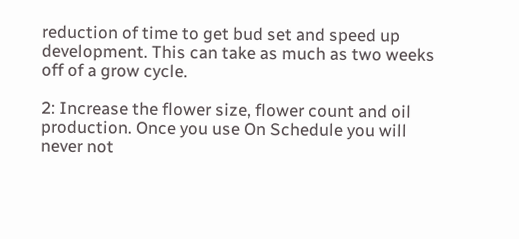reduction of time to get bud set and speed up development. This can take as much as two weeks off of a grow cycle.

2: Increase the flower size, flower count and oil production. Once you use On Schedule you will never not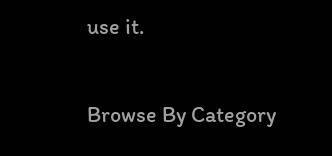use it.

Browse By Category